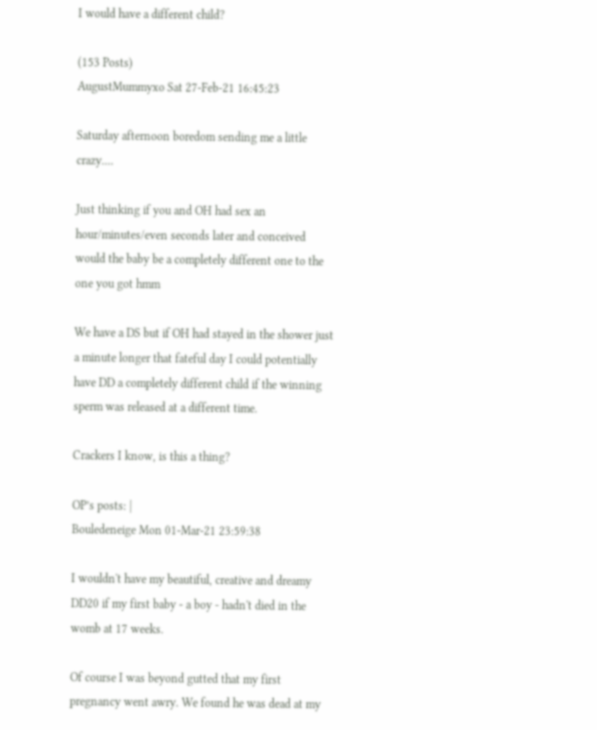I would have a different child?

(153 Posts)
AugustMummyxo Sat 27-Feb-21 16:45:23

Saturday afternoon boredom sending me a little crazy....

Just thinking if you and OH had sex an hour/minutes/even seconds later and conceived would the baby be a completely different one to the one you got hmm

We have a DS but if OH had stayed in the shower just a minute longer that fateful day I could potentially have DD a completely different child if the winning sperm was released at a different time.

Crackers I know, is this a thing?

OP’s posts: |
Bouledeneige Mon 01-Mar-21 23:59:38

I wouldn't have my beautiful, creative and dreamy DD20 if my first baby - a boy - hadn't died in the womb at 17 weeks.

Of course I was beyond gutted that my first pregnancy went awry. We found he was dead at my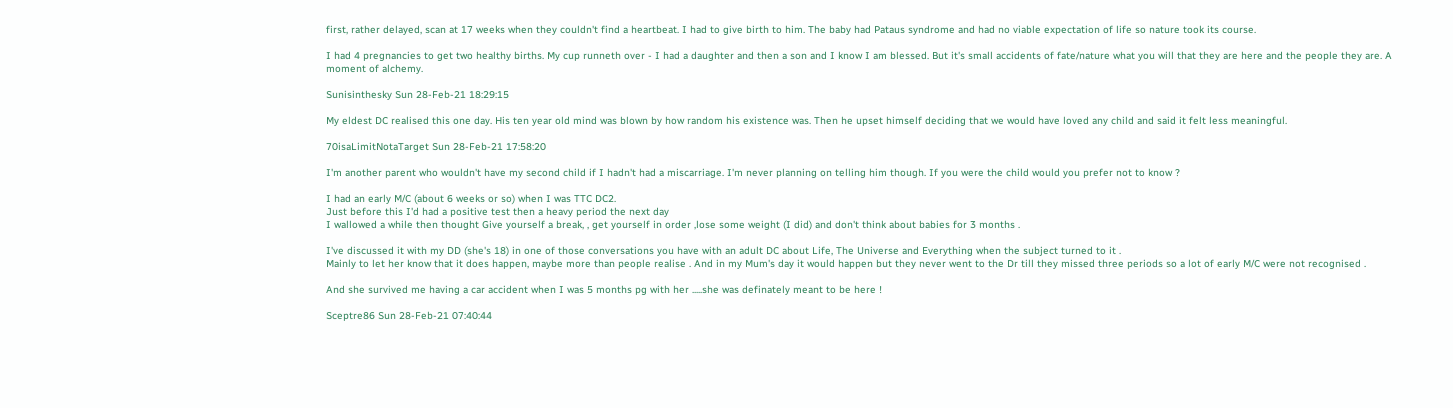first, rather delayed, scan at 17 weeks when they couldn't find a heartbeat. I had to give birth to him. The baby had Pataus syndrome and had no viable expectation of life so nature took its course.

I had 4 pregnancies to get two healthy births. My cup runneth over - I had a daughter and then a son and I know I am blessed. But it's small accidents of fate/nature what you will that they are here and the people they are. A moment of alchemy.

Sunisinthesky Sun 28-Feb-21 18:29:15

My eldest DC realised this one day. His ten year old mind was blown by how random his existence was. Then he upset himself deciding that we would have loved any child and said it felt less meaningful.

70isaLimitNotaTarget Sun 28-Feb-21 17:58:20

I'm another parent who wouldn't have my second child if I hadn't had a miscarriage. I'm never planning on telling him though. If you were the child would you prefer not to know ?

I had an early M/C (about 6 weeks or so) when I was TTC DC2.
Just before this I'd had a positive test then a heavy period the next day
I wallowed a while then thought Give yourself a break, , get yourself in order ,lose some weight (I did) and don't think about babies for 3 months .

I've discussed it with my DD (she's 18) in one of those conversations you have with an adult DC about Life, The Universe and Everything when the subject turned to it .
Mainly to let her know that it does happen, maybe more than people realise . And in my Mum's day it would happen but they never went to the Dr till they missed three periods so a lot of early M/C were not recognised .

And she survived me having a car accident when I was 5 months pg with her .....she was definately meant to be here !

Sceptre86 Sun 28-Feb-21 07:40:44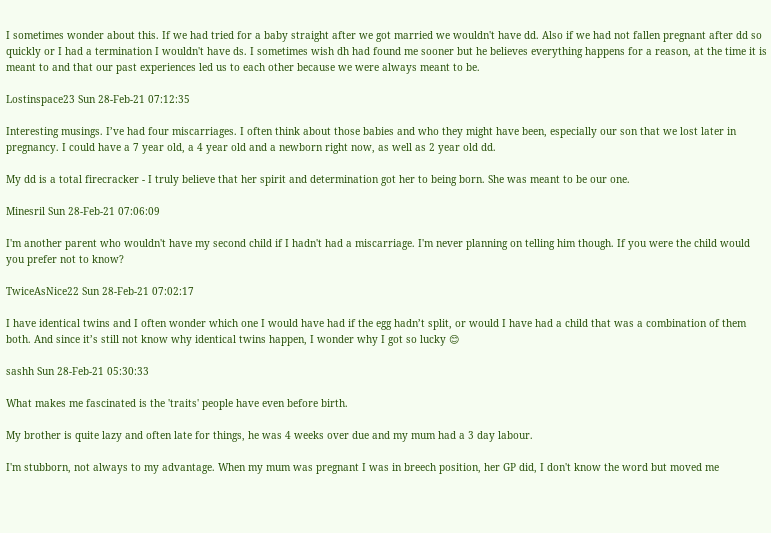I sometimes wonder about this. If we had tried for a baby straight after we got married we wouldn't have dd. Also if we had not fallen pregnant after dd so quickly or I had a termination I wouldn't have ds. I sometimes wish dh had found me sooner but he believes everything happens for a reason, at the time it is meant to and that our past experiences led us to each other because we were always meant to be.

Lostinspace23 Sun 28-Feb-21 07:12:35

Interesting musings. I’ve had four miscarriages. I often think about those babies and who they might have been, especially our son that we lost later in pregnancy. I could have a 7 year old, a 4 year old and a newborn right now, as well as 2 year old dd.

My dd is a total firecracker - I truly believe that her spirit and determination got her to being born. She was meant to be our one.

Minesril Sun 28-Feb-21 07:06:09

I'm another parent who wouldn't have my second child if I hadn't had a miscarriage. I'm never planning on telling him though. If you were the child would you prefer not to know?

TwiceAsNice22 Sun 28-Feb-21 07:02:17

I have identical twins and I often wonder which one I would have had if the egg hadn’t split, or would I have had a child that was a combination of them both. And since it’s still not know why identical twins happen, I wonder why I got so lucky 😊

sashh Sun 28-Feb-21 05:30:33

What makes me fascinated is the 'traits' people have even before birth.

My brother is quite lazy and often late for things, he was 4 weeks over due and my mum had a 3 day labour.

I'm stubborn, not always to my advantage. When my mum was pregnant I was in breech position, her GP did, I don't know the word but moved me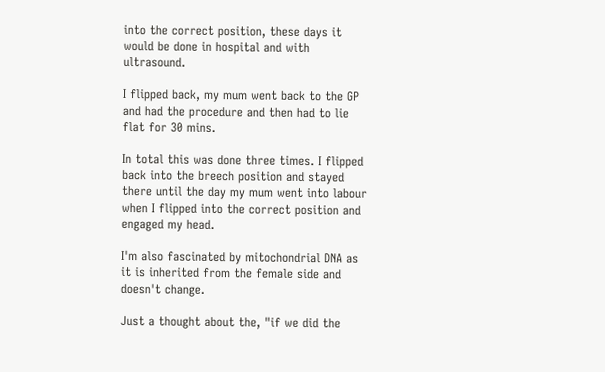into the correct position, these days it would be done in hospital and with ultrasound.

I flipped back, my mum went back to the GP and had the procedure and then had to lie flat for 30 mins.

In total this was done three times. I flipped back into the breech position and stayed there until the day my mum went into labour when I flipped into the correct position and engaged my head.

I'm also fascinated by mitochondrial DNA as it is inherited from the female side and doesn't change.

Just a thought about the, "if we did the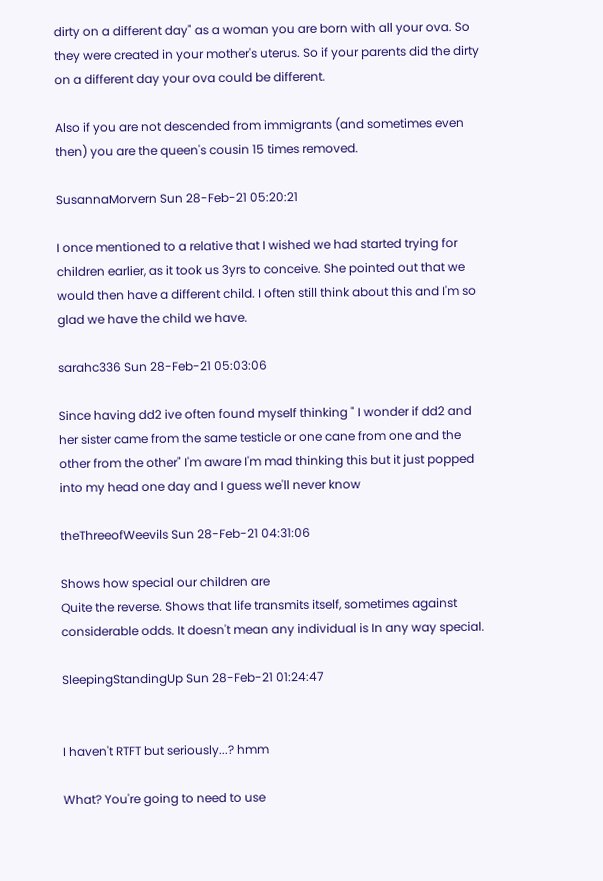dirty on a different day" as a woman you are born with all your ova. So they were created in your mother's uterus. So if your parents did the dirty on a different day your ova could be different.

Also if you are not descended from immigrants (and sometimes even then) you are the queen's cousin 15 times removed.

SusannaMorvern Sun 28-Feb-21 05:20:21

I once mentioned to a relative that I wished we had started trying for children earlier, as it took us 3yrs to conceive. She pointed out that we would then have a different child. I often still think about this and I'm so glad we have the child we have.

sarahc336 Sun 28-Feb-21 05:03:06

Since having dd2 ive often found myself thinking " I wonder if dd2 and her sister came from the same testicle or one cane from one and the other from the other" I'm aware I'm mad thinking this but it just popped into my head one day and I guess we'll never know

theThreeofWeevils Sun 28-Feb-21 04:31:06

Shows how special our children are
Quite the reverse. Shows that life transmits itself, sometimes against considerable odds. It doesn't mean any individual is In any way special.

SleepingStandingUp Sun 28-Feb-21 01:24:47


I haven't RTFT but seriously...? hmm

What? You're going to need to use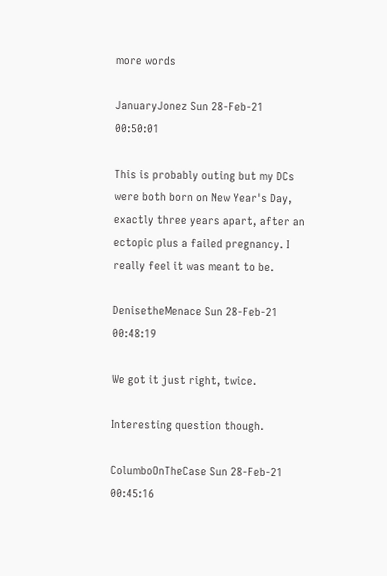more words

JanuaryJonez Sun 28-Feb-21 00:50:01

This is probably outing but my DCs were both born on New Year's Day, exactly three years apart, after an ectopic plus a failed pregnancy. I really feel it was meant to be.

DenisetheMenace Sun 28-Feb-21 00:48:19

We got it just right, twice.

Interesting question though.

ColumboOnTheCase Sun 28-Feb-21 00:45:16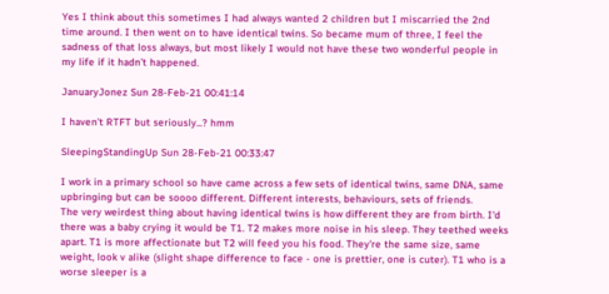Yes I think about this sometimes I had always wanted 2 children but I miscarried the 2nd time around. I then went on to have identical twins. So became mum of three, I feel the sadness of that loss always, but most likely I would not have these two wonderful people in my life if it hadn’t happened.

JanuaryJonez Sun 28-Feb-21 00:41:14

I haven't RTFT but seriously...? hmm

SleepingStandingUp Sun 28-Feb-21 00:33:47

I work in a primary school so have came across a few sets of identical twins, same DNA, same upbringing but can be soooo different. Different interests, behaviours, sets of friends.
The very weirdest thing about having identical twins is how different they are from birth. I'd there was a baby crying it would be T1. T2 makes more noise in his sleep. They teethed weeks apart. T1 is more affectionate but T2 will feed you his food. They're the same size, same weight, look v alike (slight shape difference to face - one is prettier, one is cuter). T1 who is a worse sleeper is a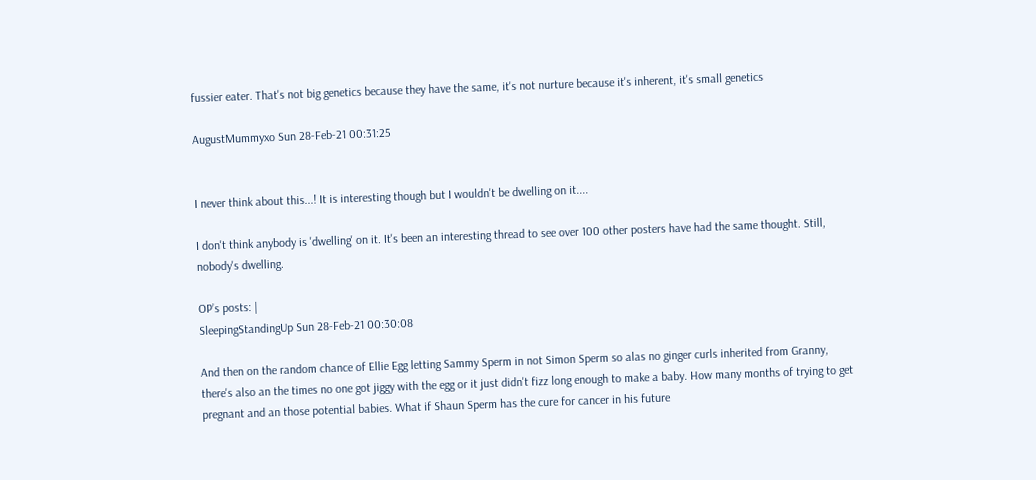fussier eater. That's not big genetics because they have the same, it's not nurture because it's inherent, it's small genetics

AugustMummyxo Sun 28-Feb-21 00:31:25


I never think about this...! It is interesting though but I wouldn't be dwelling on it....

I don't think anybody is 'dwelling' on it. It's been an interesting thread to see over 100 other posters have had the same thought. Still, nobody's dwelling.

OP’s posts: |
SleepingStandingUp Sun 28-Feb-21 00:30:08

And then on the random chance of Ellie Egg letting Sammy Sperm in not Simon Sperm so alas no ginger curls inherited from Granny, there's also an the times no one got jiggy with the egg or it just didn't fizz long enough to make a baby. How many months of trying to get pregnant and an those potential babies. What if Shaun Sperm has the cure for cancer in his future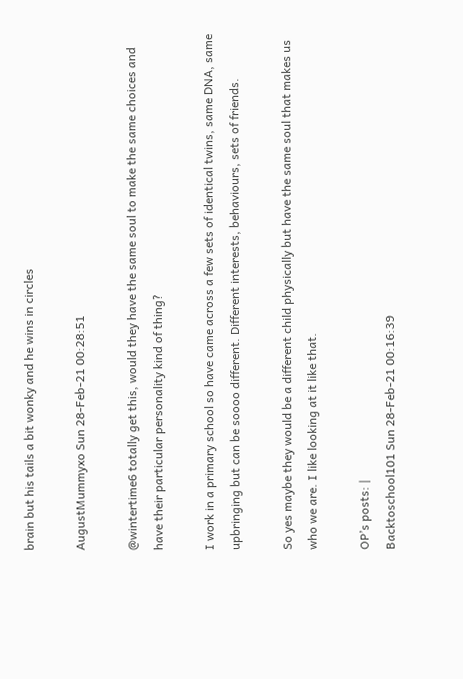brain but his tails a bit wonky and he wins in circles

AugustMummyxo Sun 28-Feb-21 00:28:51

@wintertime6 totally get this, would they have the same soul to make the same choices and have their particular personality kind of thing?

I work in a primary school so have came across a few sets of identical twins, same DNA, same upbringing but can be soooo different. Different interests, behaviours, sets of friends.

So yes maybe they would be a different child physically but have the same soul that makes us who we are. I like looking at it like that.

OP’s posts: |
Backtoschool101 Sun 28-Feb-21 00:16:39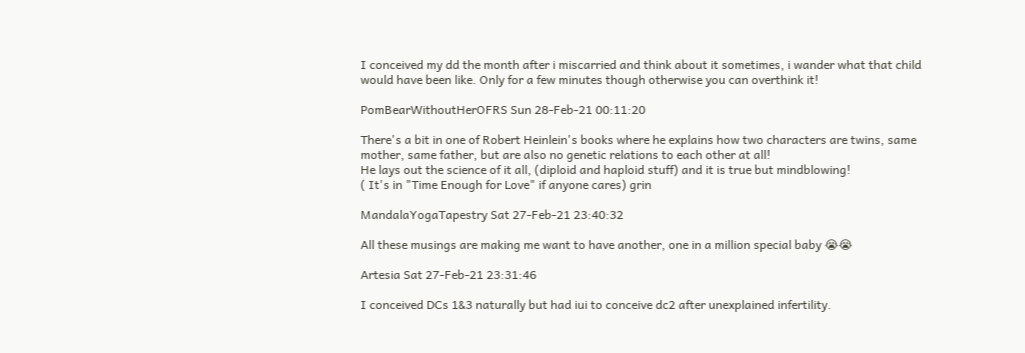I conceived my dd the month after i miscarried and think about it sometimes, i wander what that child would have been like. Only for a few minutes though otherwise you can overthink it!

PomBearWithoutHerOFRS Sun 28-Feb-21 00:11:20

There's a bit in one of Robert Heinlein's books where he explains how two characters are twins, same mother, same father, but are also no genetic relations to each other at all!
He lays out the science of it all, (diploid and haploid stuff) and it is true but mindblowing!
( It's in "Time Enough for Love" if anyone cares) grin

MandalaYogaTapestry Sat 27-Feb-21 23:40:32

All these musings are making me want to have another, one in a million special baby 😭😭

Artesia Sat 27-Feb-21 23:31:46

I conceived DCs 1&3 naturally but had iui to conceive dc2 after unexplained infertility.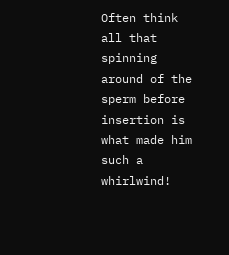Often think all that spinning around of the sperm before insertion is what made him such a whirlwind!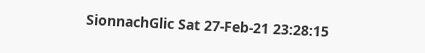SionnachGlic Sat 27-Feb-21 23:28:15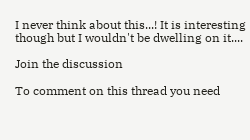I never think about this...! It is interesting though but I wouldn't be dwelling on it....

Join the discussion

To comment on this thread you need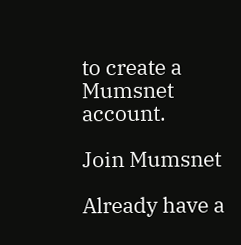to create a Mumsnet account.

Join Mumsnet

Already have a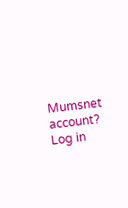Mumsnet account? Log in